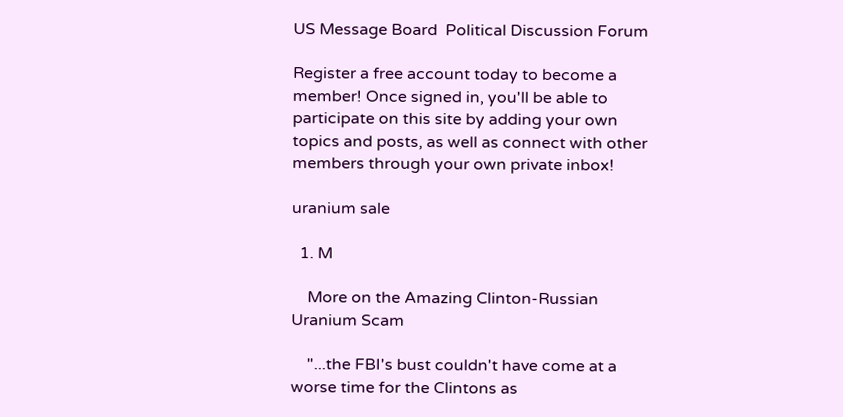US Message Board  Political Discussion Forum

Register a free account today to become a member! Once signed in, you'll be able to participate on this site by adding your own topics and posts, as well as connect with other members through your own private inbox!

uranium sale

  1. M

    More on the Amazing Clinton-Russian Uranium Scam

    "...the FBI's bust couldn't have come at a worse time for the Clintons as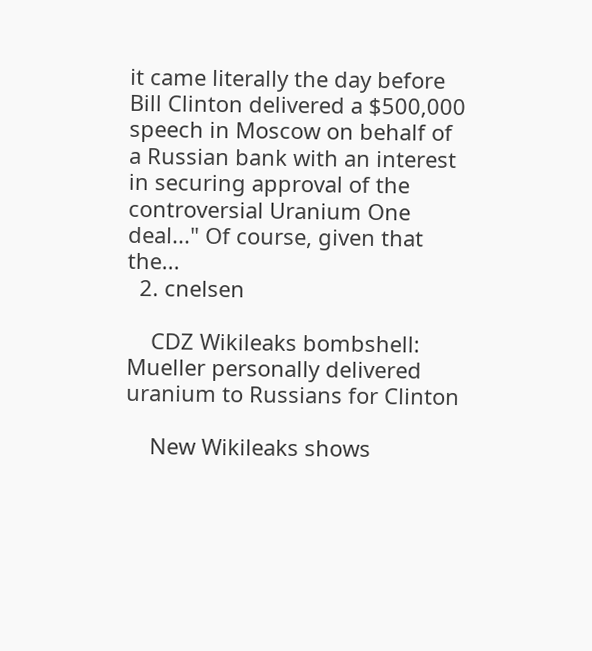it came literally the day before Bill Clinton delivered a $500,000 speech in Moscow on behalf of a Russian bank with an interest in securing approval of the controversial Uranium One deal..." Of course, given that the...
  2. cnelsen

    CDZ Wikileaks bombshell: Mueller personally delivered uranium to Russians for Clinton

    New Wikileaks shows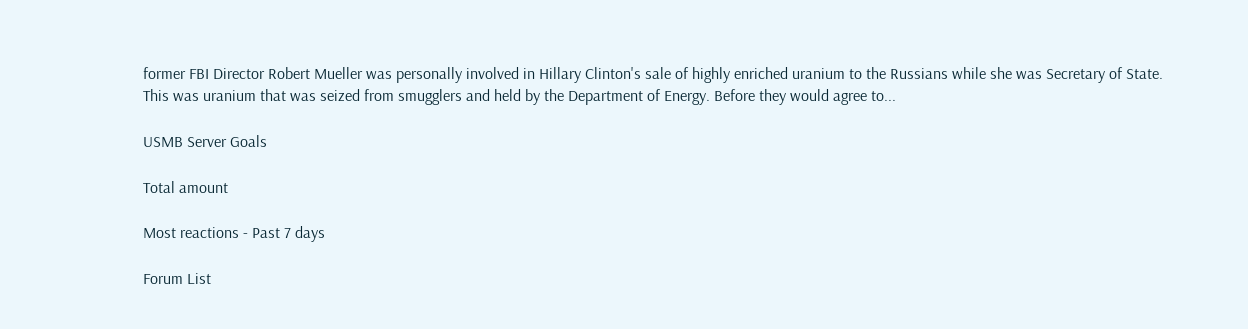former FBI Director Robert Mueller was personally involved in Hillary Clinton's sale of highly enriched uranium to the Russians while she was Secretary of State. This was uranium that was seized from smugglers and held by the Department of Energy. Before they would agree to...

USMB Server Goals

Total amount

Most reactions - Past 7 days

Forum List